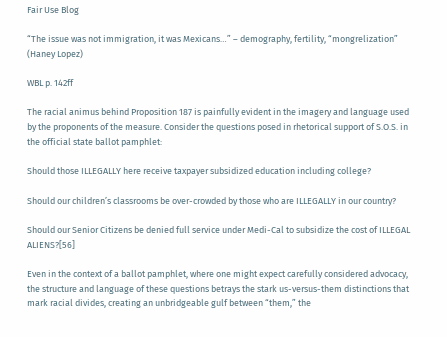Fair Use Blog

“The issue was not immigration, it was Mexicans…” – demography, fertility, “mongrelization” (Haney Lopez)

WBL p. 142ff

The racial animus behind Proposition 187 is painfully evident in the imagery and language used by the proponents of the measure. Consider the questions posed in rhetorical support of S.O.S. in the official state ballot pamphlet:

Should those ILLEGALLY here receive taxpayer subsidized education including college?

Should our children’s classrooms be over-crowded by those who are ILLEGALLY in our country?

Should our Senior Citizens be denied full service under Medi-Cal to subsidize the cost of ILLEGAL ALIENS?[56]

Even in the context of a ballot pamphlet, where one might expect carefully considered advocacy, the structure and language of these questions betrays the stark us-versus-them distinctions that mark racial divides, creating an unbridgeable gulf between “them,” the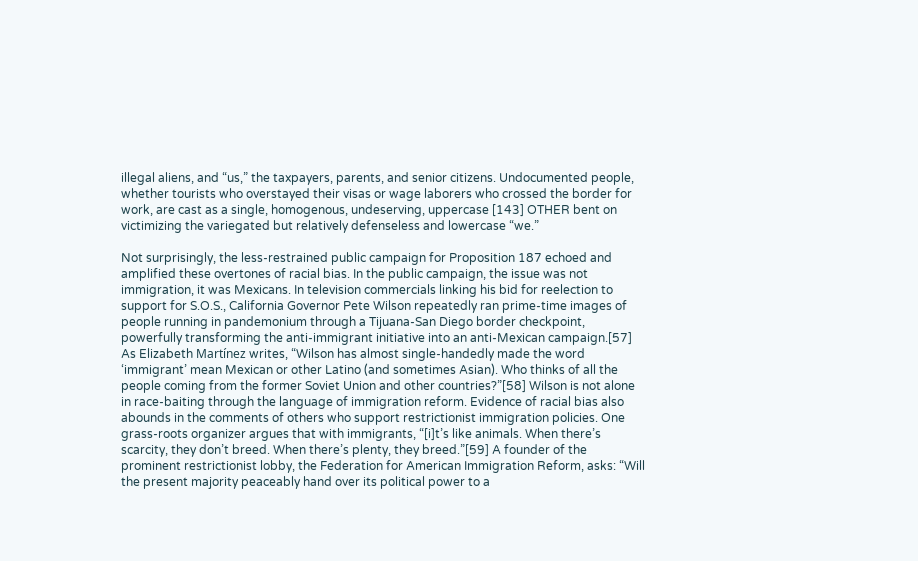illegal aliens, and “us,” the taxpayers, parents, and senior citizens. Undocumented people, whether tourists who overstayed their visas or wage laborers who crossed the border for work, are cast as a single, homogenous, undeserving, uppercase [143] OTHER bent on victimizing the variegated but relatively defenseless and lowercase “we.”

Not surprisingly, the less-restrained public campaign for Proposition 187 echoed and amplified these overtones of racial bias. In the public campaign, the issue was not immigration, it was Mexicans. In television commercials linking his bid for reelection to support for S.O.S., California Governor Pete Wilson repeatedly ran prime-time images of people running in pandemonium through a Tijuana-San Diego border checkpoint, powerfully transforming the anti-immigrant initiative into an anti-Mexican campaign.[57] As Elizabeth Martínez writes, “Wilson has almost single-handedly made the word ‘immigrant’ mean Mexican or other Latino (and sometimes Asian). Who thinks of all the people coming from the former Soviet Union and other countries?”[58] Wilson is not alone in race-baiting through the language of immigration reform. Evidence of racial bias also abounds in the comments of others who support restrictionist immigration policies. One grass-roots organizer argues that with immigrants, “[i]t’s like animals. When there’s scarcity, they don’t breed. When there’s plenty, they breed.”[59] A founder of the prominent restrictionist lobby, the Federation for American Immigration Reform, asks: “Will the present majority peaceably hand over its political power to a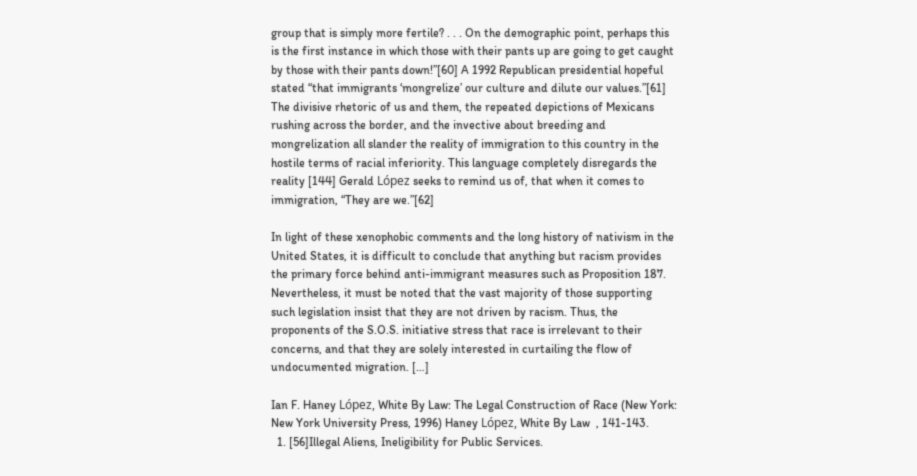group that is simply more fertile? . . . On the demographic point, perhaps this is the first instance in which those with their pants up are going to get caught by those with their pants down!”[60] A 1992 Republican presidential hopeful stated “that immigrants ‘mongrelize’ our culture and dilute our values.”[61] The divisive rhetoric of us and them, the repeated depictions of Mexicans rushing across the border, and the invective about breeding and mongrelization all slander the reality of immigration to this country in the hostile terms of racial inferiority. This language completely disregards the reality [144] Gerald López seeks to remind us of, that when it comes to immigration, “They are we.”[62]

In light of these xenophobic comments and the long history of nativism in the United States, it is difficult to conclude that anything but racism provides the primary force behind anti-immigrant measures such as Proposition 187. Nevertheless, it must be noted that the vast majority of those supporting such legislation insist that they are not driven by racism. Thus, the proponents of the S.O.S. initiative stress that race is irrelevant to their concerns, and that they are solely interested in curtailing the flow of undocumented migration. […]

Ian F. Haney López, White By Law: The Legal Construction of Race (New York: New York University Press, 1996) Haney López, White By Law  , 141-143.
  1. [56]Illegal Aliens, Ineligibility for Public Services.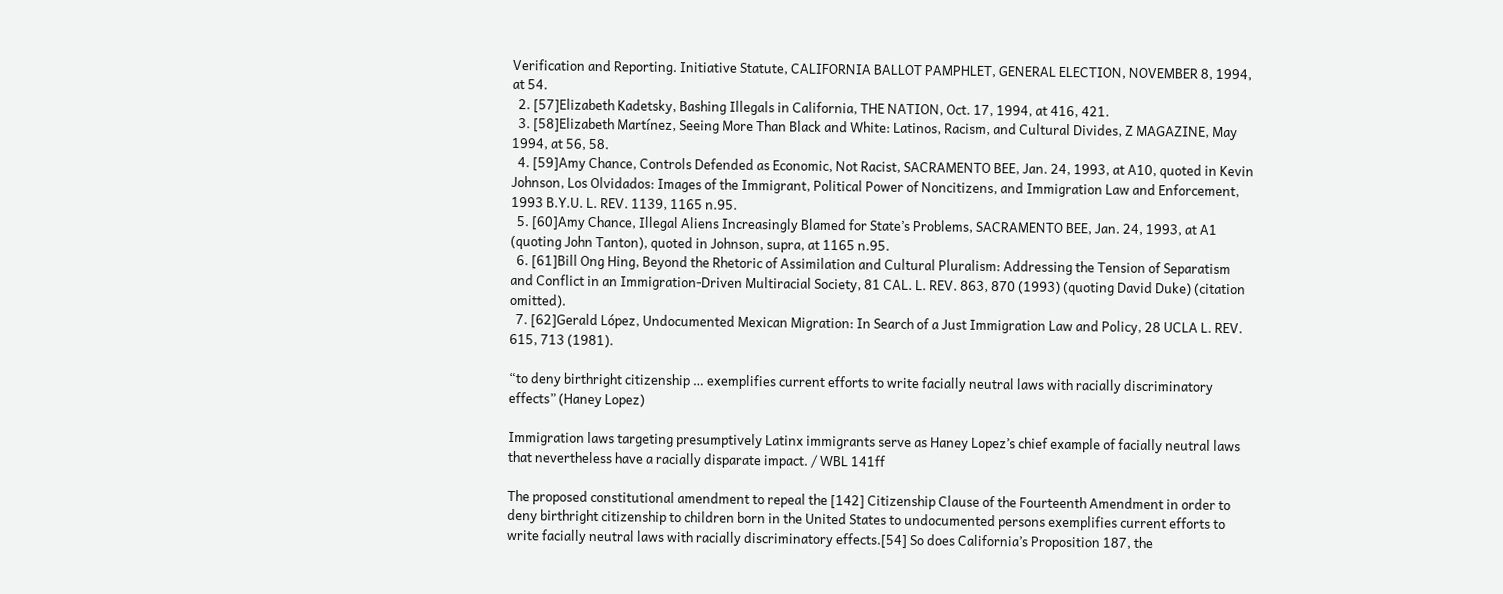Verification and Reporting. Initiative Statute, CALIFORNIA BALLOT PAMPHLET, GENERAL ELECTION, NOVEMBER 8, 1994, at 54.
  2. [57]Elizabeth Kadetsky, Bashing Illegals in California, THE NATION, Oct. 17, 1994, at 416, 421.
  3. [58]Elizabeth Martínez, Seeing More Than Black and White: Latinos, Racism, and Cultural Divides, Z MAGAZINE, May 1994, at 56, 58.
  4. [59]Amy Chance, Controls Defended as Economic, Not Racist, SACRAMENTO BEE, Jan. 24, 1993, at A10, quoted in Kevin Johnson, Los Olvidados: Images of the Immigrant, Political Power of Noncitizens, and Immigration Law and Enforcement, 1993 B.Y.U. L. REV. 1139, 1165 n.95.
  5. [60]Amy Chance, Illegal Aliens Increasingly Blamed for State’s Problems, SACRAMENTO BEE, Jan. 24, 1993, at A1 (quoting John Tanton), quoted in Johnson, supra, at 1165 n.95.
  6. [61]Bill Ong Hing, Beyond the Rhetoric of Assimilation and Cultural Pluralism: Addressing the Tension of Separatism and Conflict in an Immigration-Driven Multiracial Society, 81 CAL. L. REV. 863, 870 (1993) (quoting David Duke) (citation omitted).
  7. [62]Gerald López, Undocumented Mexican Migration: In Search of a Just Immigration Law and Policy, 28 UCLA L. REV. 615, 713 (1981).

“to deny birthright citizenship … exemplifies current efforts to write facially neutral laws with racially discriminatory effects” (Haney Lopez)

Immigration laws targeting presumptively Latinx immigrants serve as Haney Lopez’s chief example of facially neutral laws that nevertheless have a racially disparate impact. / WBL 141ff

The proposed constitutional amendment to repeal the [142] Citizenship Clause of the Fourteenth Amendment in order to deny birthright citizenship to children born in the United States to undocumented persons exemplifies current efforts to write facially neutral laws with racially discriminatory effects.[54] So does California’s Proposition 187, the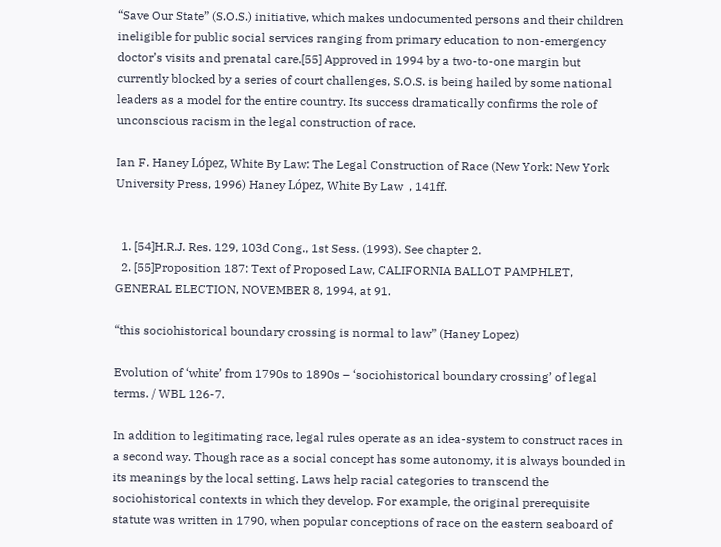“Save Our State” (S.O.S.) initiative, which makes undocumented persons and their children ineligible for public social services ranging from primary education to non-emergency doctor’s visits and prenatal care.[55] Approved in 1994 by a two-to-one margin but currently blocked by a series of court challenges, S.O.S. is being hailed by some national leaders as a model for the entire country. Its success dramatically confirms the role of unconscious racism in the legal construction of race.

Ian F. Haney López, White By Law: The Legal Construction of Race (New York: New York University Press, 1996) Haney López, White By Law  , 141ff.


  1. [54]H.R.J. Res. 129, 103d Cong., 1st Sess. (1993). See chapter 2.
  2. [55]Proposition 187: Text of Proposed Law, CALIFORNIA BALLOT PAMPHLET, GENERAL ELECTION, NOVEMBER 8, 1994, at 91.

“this sociohistorical boundary crossing is normal to law” (Haney Lopez)

Evolution of ‘white’ from 1790s to 1890s – ‘sociohistorical boundary crossing’ of legal terms. / WBL 126-7.

In addition to legitimating race, legal rules operate as an idea-system to construct races in a second way. Though race as a social concept has some autonomy, it is always bounded in its meanings by the local setting. Laws help racial categories to transcend the sociohistorical contexts in which they develop. For example, the original prerequisite statute was written in 1790, when popular conceptions of race on the eastern seaboard of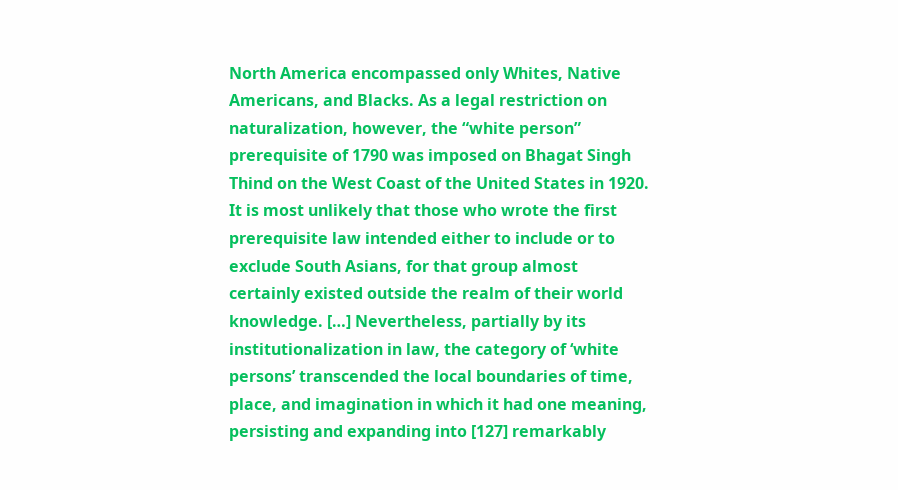North America encompassed only Whites, Native Americans, and Blacks. As a legal restriction on naturalization, however, the “white person” prerequisite of 1790 was imposed on Bhagat Singh Thind on the West Coast of the United States in 1920. It is most unlikely that those who wrote the first prerequisite law intended either to include or to exclude South Asians, for that group almost certainly existed outside the realm of their world knowledge. […] Nevertheless, partially by its institutionalization in law, the category of ‘white persons’ transcended the local boundaries of time, place, and imagination in which it had one meaning, persisting and expanding into [127] remarkably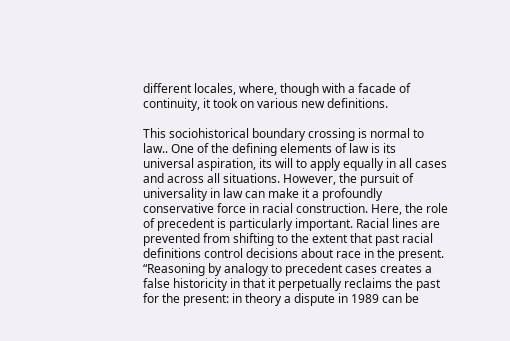different locales, where, though with a facade of continuity, it took on various new definitions.

This sociohistorical boundary crossing is normal to law.. One of the defining elements of law is its universal aspiration, its will to apply equally in all cases and across all situations. However, the pursuit of universality in law can make it a profoundly conservative force in racial construction. Here, the role of precedent is particularly important. Racial lines are prevented from shifting to the extent that past racial definitions control decisions about race in the present. “Reasoning by analogy to precedent cases creates a false historicity in that it perpetually reclaims the past for the present: in theory a dispute in 1989 can be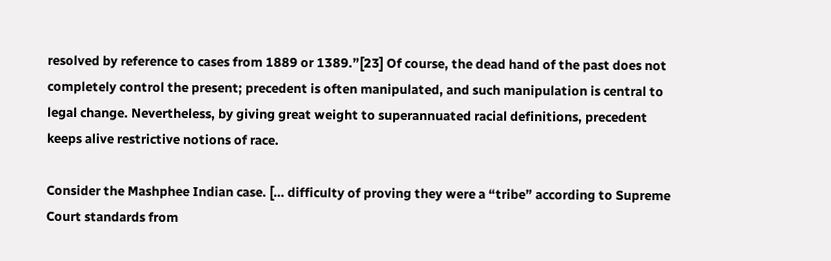resolved by reference to cases from 1889 or 1389.”[23] Of course, the dead hand of the past does not completely control the present; precedent is often manipulated, and such manipulation is central to legal change. Nevertheless, by giving great weight to superannuated racial definitions, precedent keeps alive restrictive notions of race.

Consider the Mashphee Indian case. [… difficulty of proving they were a “tribe” according to Supreme Court standards from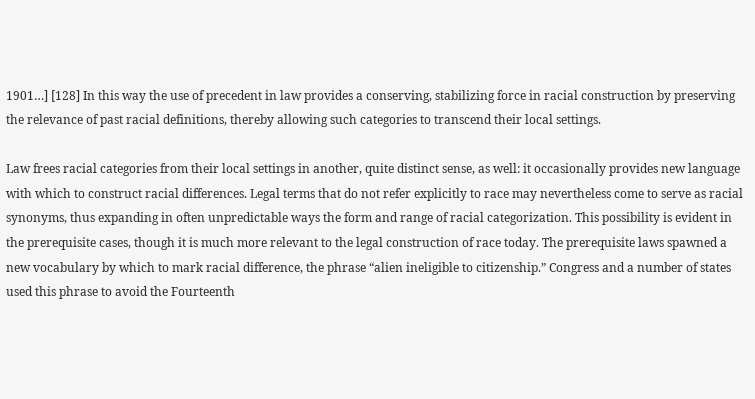1901…] [128] In this way the use of precedent in law provides a conserving, stabilizing force in racial construction by preserving the relevance of past racial definitions, thereby allowing such categories to transcend their local settings.

Law frees racial categories from their local settings in another, quite distinct sense, as well: it occasionally provides new language with which to construct racial differences. Legal terms that do not refer explicitly to race may nevertheless come to serve as racial synonyms, thus expanding in often unpredictable ways the form and range of racial categorization. This possibility is evident in the prerequisite cases, though it is much more relevant to the legal construction of race today. The prerequisite laws spawned a new vocabulary by which to mark racial difference, the phrase “alien ineligible to citizenship.” Congress and a number of states used this phrase to avoid the Fourteenth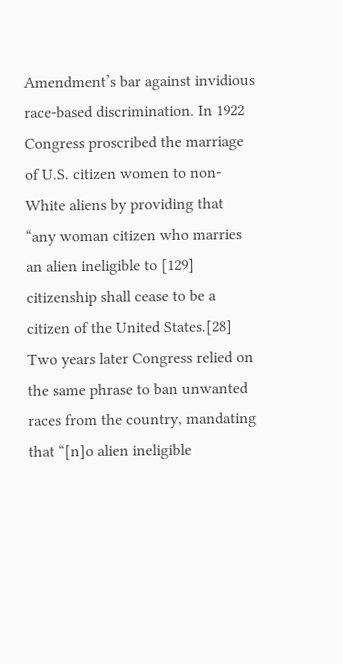Amendment’s bar against invidious race-based discrimination. In 1922 Congress proscribed the marriage of U.S. citizen women to non-White aliens by providing that “any woman citizen who marries an alien ineligible to [129] citizenship shall cease to be a citizen of the United States.[28] Two years later Congress relied on the same phrase to ban unwanted races from the country, mandating that “[n]o alien ineligible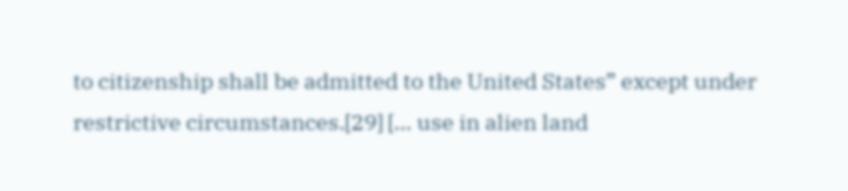to citizenship shall be admitted to the United States” except under restrictive circumstances.[29] [… use in alien land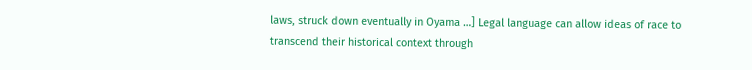laws, struck down eventually in Oyama …] Legal language can allow ideas of race to transcend their historical context through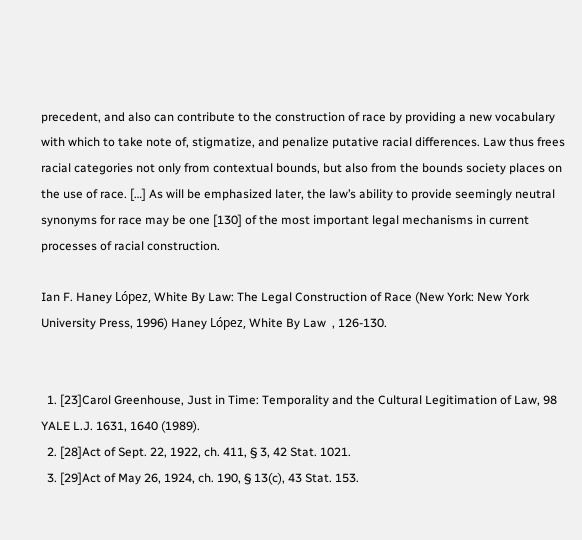precedent, and also can contribute to the construction of race by providing a new vocabulary with which to take note of, stigmatize, and penalize putative racial differences. Law thus frees racial categories not only from contextual bounds, but also from the bounds society places on the use of race. […] As will be emphasized later, the law’s ability to provide seemingly neutral synonyms for race may be one [130] of the most important legal mechanisms in current processes of racial construction.

Ian F. Haney López, White By Law: The Legal Construction of Race (New York: New York University Press, 1996) Haney López, White By Law  , 126-130.


  1. [23]Carol Greenhouse, Just in Time: Temporality and the Cultural Legitimation of Law, 98 YALE L.J. 1631, 1640 (1989).
  2. [28]Act of Sept. 22, 1922, ch. 411, § 3, 42 Stat. 1021.
  3. [29]Act of May 26, 1924, ch. 190, § 13(c), 43 Stat. 153.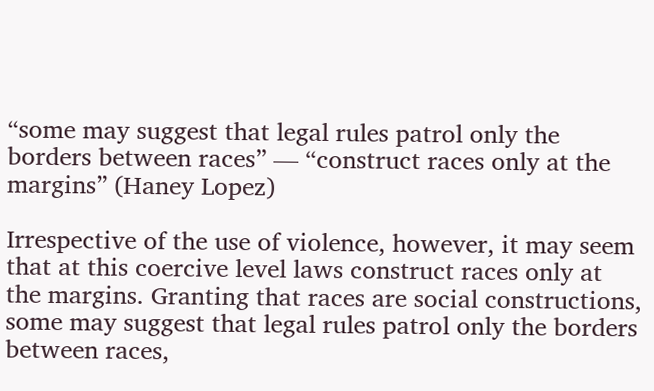“some may suggest that legal rules patrol only the borders between races” — “construct races only at the margins” (Haney Lopez)

Irrespective of the use of violence, however, it may seem that at this coercive level laws construct races only at the margins. Granting that races are social constructions, some may suggest that legal rules patrol only the borders between races,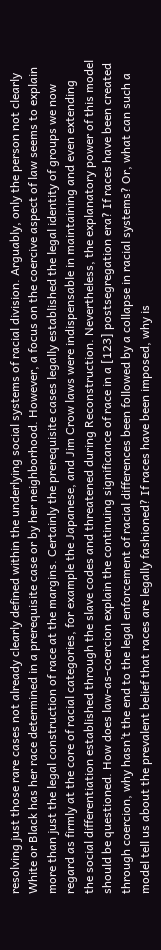resolving just those rare cases not already clearly defined within the underlying social systems of racial division. Arguably, only the person not clearly White or Black has her race determined in a prerequisite case or by her neighborhood. However, a focus on the coercive aspect of law seems to explain more than just the legal construction of race at the margins. Certainly the prerequisite cases legally established the legal identity of groups we now regard as firmly at the core of racial categories, for example the Japanese, and Jim Crow laws were indispensable in maintaining and even extending the social differentiation established through the slave codes and threatened during Reconstruction. Nevertheless, the explanatory power of this model should be questioned. How does law-as-coercion explain the continuing significance of race in a [123] postsegregation era? If races have been created through coercion, why hasn’t the end to the legal enforcement of racial differences been followed by a collapse in racial systems? Or, what can such a model tell us about the prevalent belief that races are legally fashioned? If races have been imposed, why is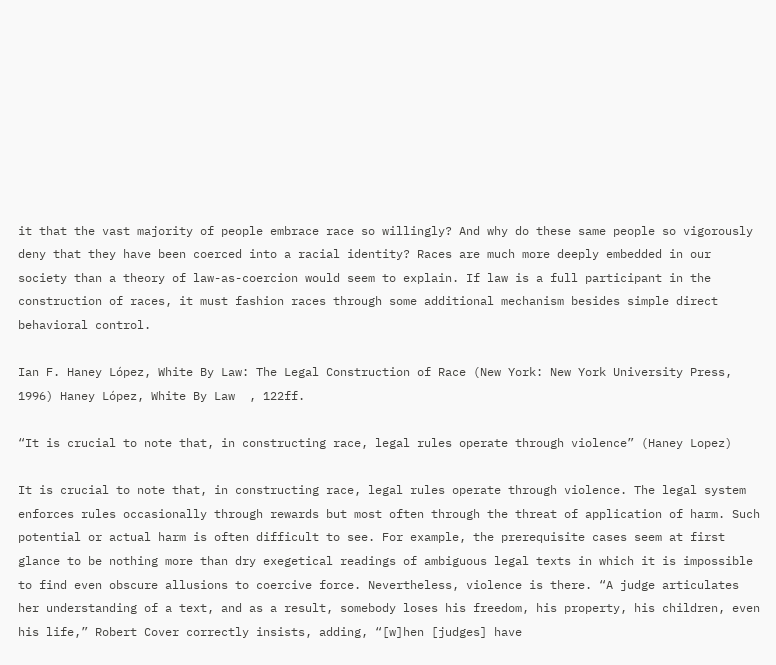it that the vast majority of people embrace race so willingly? And why do these same people so vigorously deny that they have been coerced into a racial identity? Races are much more deeply embedded in our society than a theory of law-as-coercion would seem to explain. If law is a full participant in the construction of races, it must fashion races through some additional mechanism besides simple direct behavioral control.

Ian F. Haney López, White By Law: The Legal Construction of Race (New York: New York University Press, 1996) Haney López, White By Law  , 122ff.

“It is crucial to note that, in constructing race, legal rules operate through violence” (Haney Lopez)

It is crucial to note that, in constructing race, legal rules operate through violence. The legal system enforces rules occasionally through rewards but most often through the threat of application of harm. Such potential or actual harm is often difficult to see. For example, the prerequisite cases seem at first glance to be nothing more than dry exegetical readings of ambiguous legal texts in which it is impossible to find even obscure allusions to coercive force. Nevertheless, violence is there. “A judge articulates her understanding of a text, and as a result, somebody loses his freedom, his property, his children, even his life,” Robert Cover correctly insists, adding, “[w]hen [judges] have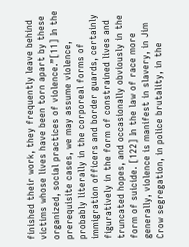finished their work, they frequently leave behind victims whose lives have been torn apart by these organized, social practices of violence.”[11] In the prerequisite cases, we may assume violence, probably literally in the corporeal forms of immigration officers and border guards, certainly figuratively in the form of constrained lives and truncated hopes, and occasionally obviously in the form of suicide. [122] In the law of race more generally, violence is manifest in slavery, in Jim Crow segregation, in police brutality, in the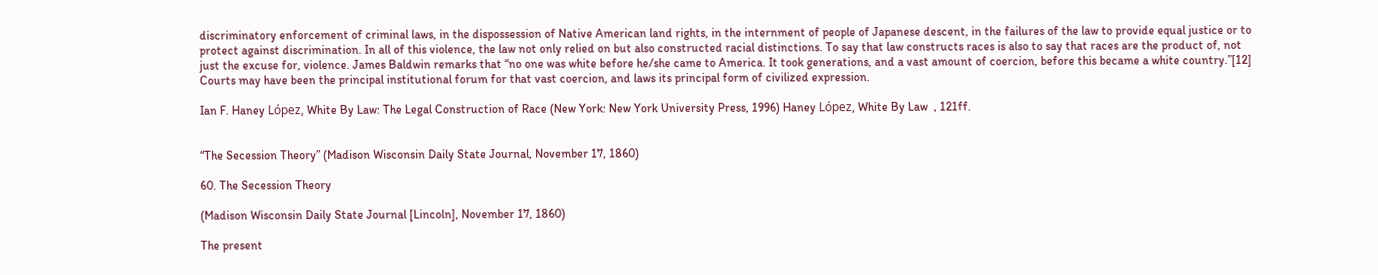discriminatory enforcement of criminal laws, in the dispossession of Native American land rights, in the internment of people of Japanese descent, in the failures of the law to provide equal justice or to protect against discrimination. In all of this violence, the law not only relied on but also constructed racial distinctions. To say that law constructs races is also to say that races are the product of, not just the excuse for, violence. James Baldwin remarks that “no one was white before he/she came to America. It took generations, and a vast amount of coercion, before this became a white country.”[12] Courts may have been the principal institutional forum for that vast coercion, and laws its principal form of civilized expression.

Ian F. Haney López, White By Law: The Legal Construction of Race (New York: New York University Press, 1996) Haney López, White By Law  , 121ff.


“The Secession Theory” (Madison Wisconsin Daily State Journal, November 17, 1860)

60. The Secession Theory

(Madison Wisconsin Daily State Journal [Lincoln], November 17, 1860)

The present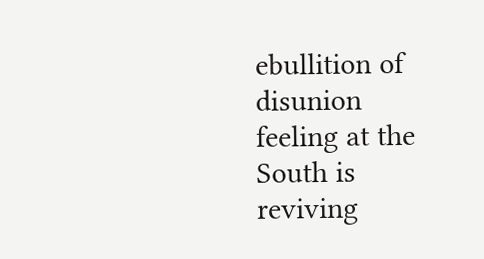ebullition of disunion feeling at the South is reviving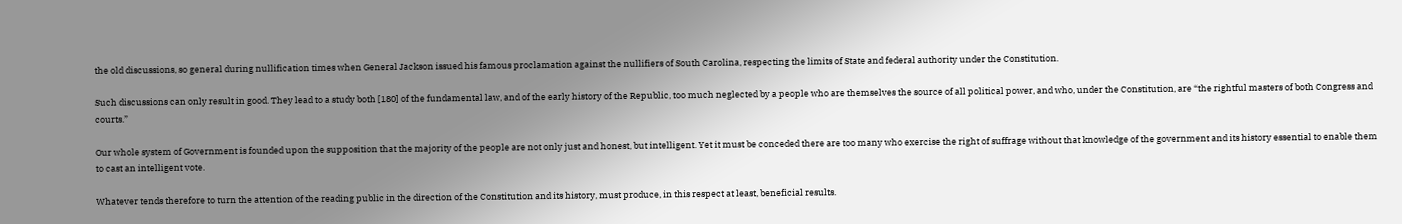the old discussions, so general during nullification times when General Jackson issued his famous proclamation against the nullifiers of South Carolina, respecting the limits of State and federal authority under the Constitution.

Such discussions can only result in good. They lead to a study both [180] of the fundamental law, and of the early history of the Republic, too much neglected by a people who are themselves the source of all political power, and who, under the Constitution, are “the rightful masters of both Congress and courts.”

Our whole system of Government is founded upon the supposition that the majority of the people are not only just and honest, but intelligent. Yet it must be conceded there are too many who exercise the right of suffrage without that knowledge of the government and its history essential to enable them to cast an intelligent vote.

Whatever tends therefore to turn the attention of the reading public in the direction of the Constitution and its history, must produce, in this respect at least, beneficial results.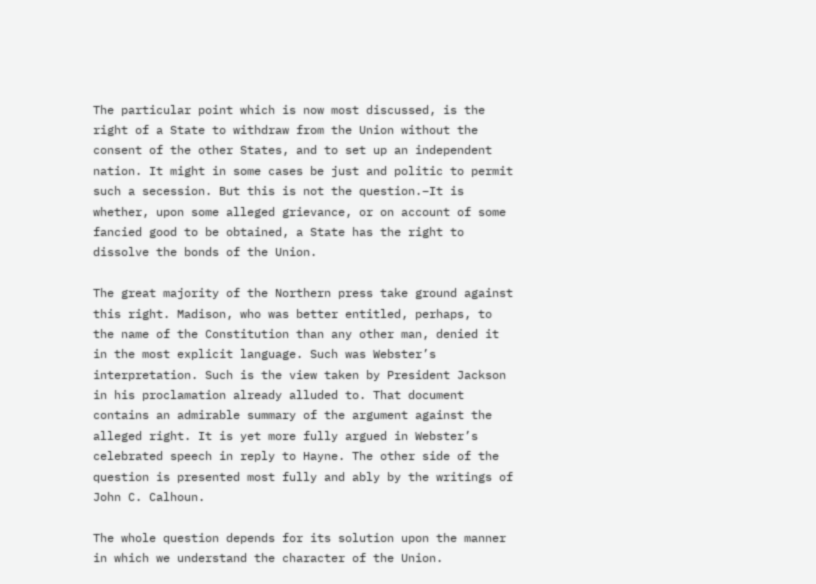The particular point which is now most discussed, is the right of a State to withdraw from the Union without the consent of the other States, and to set up an independent nation. It might in some cases be just and politic to permit such a secession. But this is not the question.–It is whether, upon some alleged grievance, or on account of some fancied good to be obtained, a State has the right to dissolve the bonds of the Union.

The great majority of the Northern press take ground against this right. Madison, who was better entitled, perhaps, to the name of the Constitution than any other man, denied it in the most explicit language. Such was Webster’s interpretation. Such is the view taken by President Jackson in his proclamation already alluded to. That document contains an admirable summary of the argument against the alleged right. It is yet more fully argued in Webster’s celebrated speech in reply to Hayne. The other side of the question is presented most fully and ably by the writings of John C. Calhoun.

The whole question depends for its solution upon the manner in which we understand the character of the Union.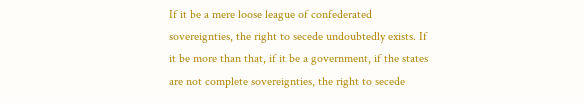If it be a mere loose league of confederated sovereignties, the right to secede undoubtedly exists. If it be more than that, if it be a government, if the states are not complete sovereignties, the right to secede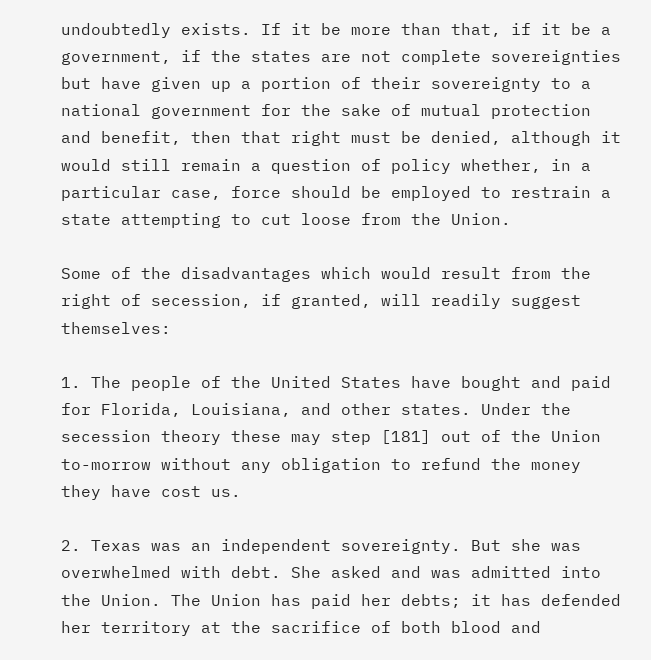undoubtedly exists. If it be more than that, if it be a government, if the states are not complete sovereignties but have given up a portion of their sovereignty to a national government for the sake of mutual protection and benefit, then that right must be denied, although it would still remain a question of policy whether, in a particular case, force should be employed to restrain a state attempting to cut loose from the Union.

Some of the disadvantages which would result from the right of secession, if granted, will readily suggest themselves:

1. The people of the United States have bought and paid for Florida, Louisiana, and other states. Under the secession theory these may step [181] out of the Union to-morrow without any obligation to refund the money they have cost us.

2. Texas was an independent sovereignty. But she was overwhelmed with debt. She asked and was admitted into the Union. The Union has paid her debts; it has defended her territory at the sacrifice of both blood and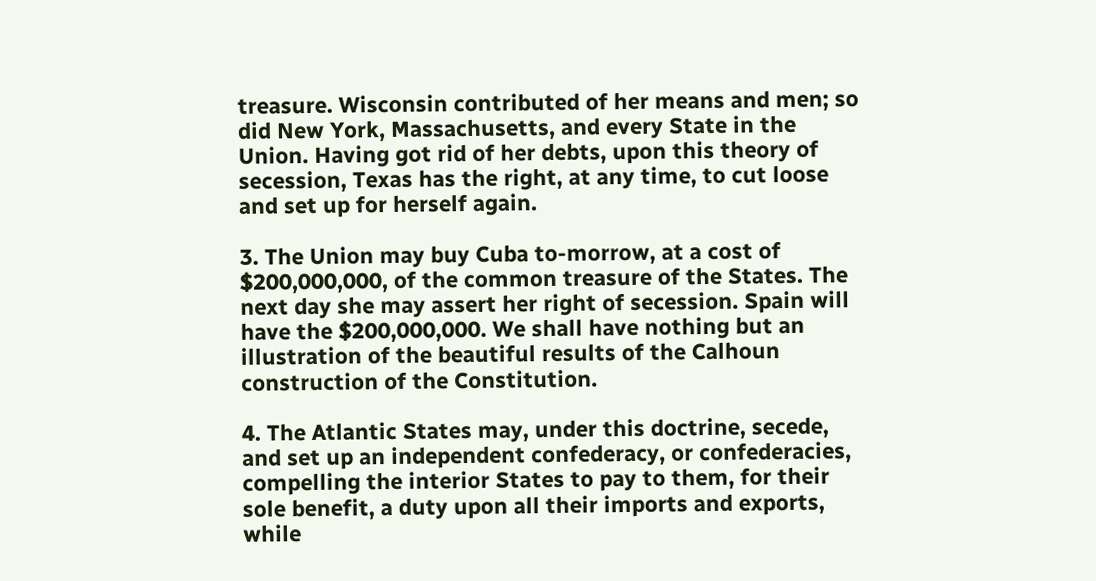treasure. Wisconsin contributed of her means and men; so did New York, Massachusetts, and every State in the Union. Having got rid of her debts, upon this theory of secession, Texas has the right, at any time, to cut loose and set up for herself again.

3. The Union may buy Cuba to-morrow, at a cost of $200,000,000, of the common treasure of the States. The next day she may assert her right of secession. Spain will have the $200,000,000. We shall have nothing but an illustration of the beautiful results of the Calhoun construction of the Constitution.

4. The Atlantic States may, under this doctrine, secede, and set up an independent confederacy, or confederacies, compelling the interior States to pay to them, for their sole benefit, a duty upon all their imports and exports, while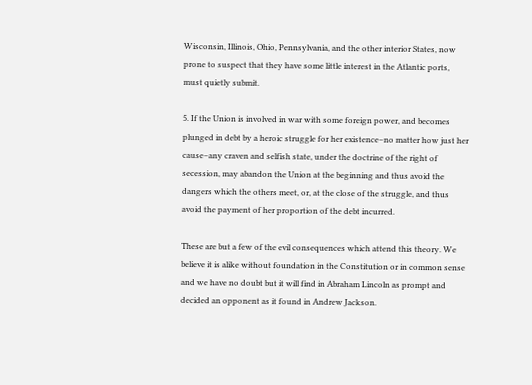Wisconsin, Illinois, Ohio, Pennsylvania, and the other interior States, now prone to suspect that they have some little interest in the Atlantic ports, must quietly submit.

5. If the Union is involved in war with some foreign power, and becomes plunged in debt by a heroic struggle for her existence–no matter how just her cause–any craven and selfish state, under the doctrine of the right of secession, may abandon the Union at the beginning and thus avoid the dangers which the others meet, or, at the close of the struggle, and thus avoid the payment of her proportion of the debt incurred.

These are but a few of the evil consequences which attend this theory. We believe it is alike without foundation in the Constitution or in common sense and we have no doubt but it will find in Abraham Lincoln as prompt and decided an opponent as it found in Andrew Jackson.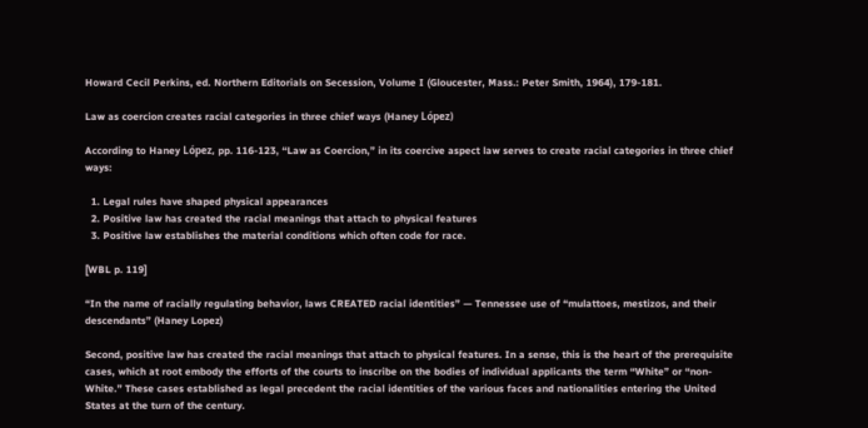Howard Cecil Perkins, ed. Northern Editorials on Secession, Volume I (Gloucester, Mass.: Peter Smith, 1964), 179-181.

Law as coercion creates racial categories in three chief ways (Haney López)

According to Haney López, pp. 116-123, “Law as Coercion,” in its coercive aspect law serves to create racial categories in three chief ways:

  1. Legal rules have shaped physical appearances
  2. Positive law has created the racial meanings that attach to physical features
  3. Positive law establishes the material conditions which often code for race.

[WBL p. 119]

“In the name of racially regulating behavior, laws CREATED racial identities” — Tennessee use of “mulattoes, mestizos, and their descendants” (Haney Lopez)

Second, positive law has created the racial meanings that attach to physical features. In a sense, this is the heart of the prerequisite cases, which at root embody the efforts of the courts to inscribe on the bodies of individual applicants the term “White” or “non-White.” These cases established as legal precedent the racial identities of the various faces and nationalities entering the United States at the turn of the century.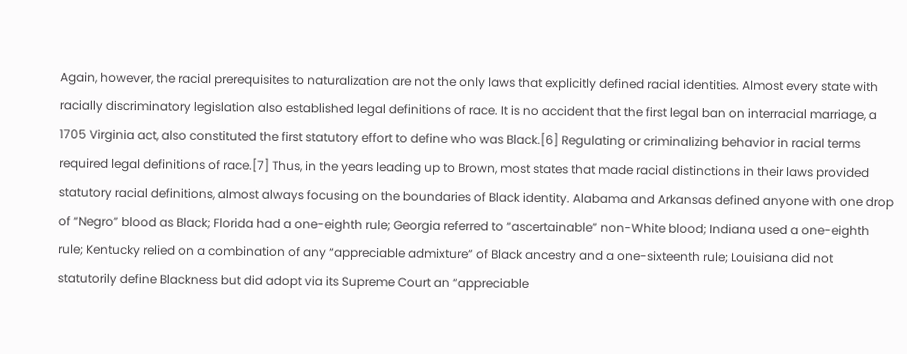Again, however, the racial prerequisites to naturalization are not the only laws that explicitly defined racial identities. Almost every state with racially discriminatory legislation also established legal definitions of race. It is no accident that the first legal ban on interracial marriage, a 1705 Virginia act, also constituted the first statutory effort to define who was Black.[6] Regulating or criminalizing behavior in racial terms required legal definitions of race.[7] Thus, in the years leading up to Brown, most states that made racial distinctions in their laws provided statutory racial definitions, almost always focusing on the boundaries of Black identity. Alabama and Arkansas defined anyone with one drop of “Negro” blood as Black; Florida had a one-eighth rule; Georgia referred to “ascertainable” non-White blood; Indiana used a one-eighth rule; Kentucky relied on a combination of any “appreciable admixture” of Black ancestry and a one-sixteenth rule; Louisiana did not statutorily define Blackness but did adopt via its Supreme Court an “appreciable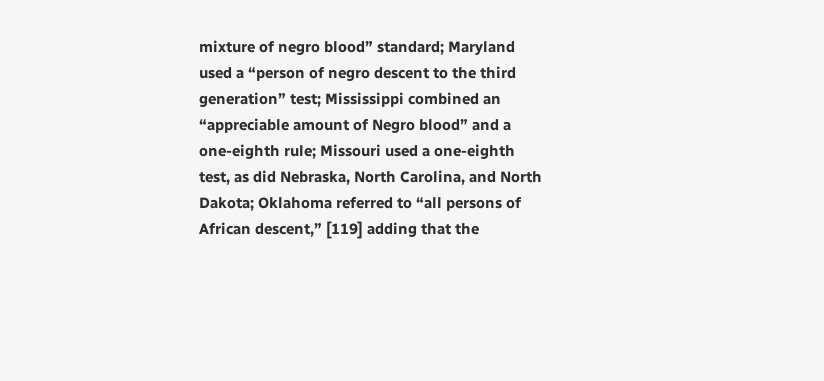mixture of negro blood” standard; Maryland used a “person of negro descent to the third generation” test; Mississippi combined an “appreciable amount of Negro blood” and a one-eighth rule; Missouri used a one-eighth test, as did Nebraska, North Carolina, and North Dakota; Oklahoma referred to “all persons of African descent,” [119] adding that the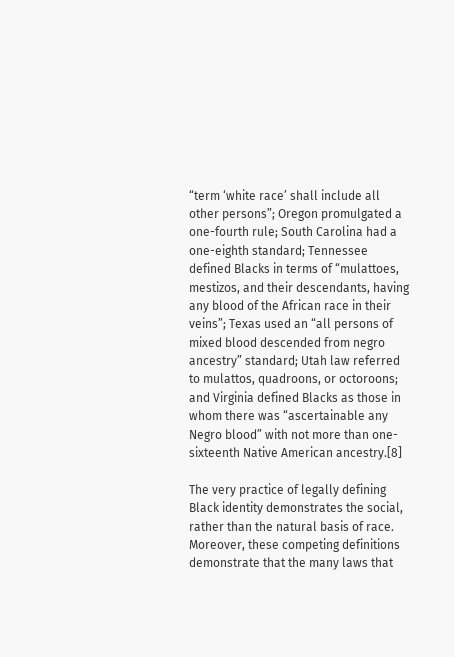“term ‘white race’ shall include all other persons”; Oregon promulgated a one-fourth rule; South Carolina had a one-eighth standard; Tennessee defined Blacks in terms of “mulattoes, mestizos, and their descendants, having any blood of the African race in their veins”; Texas used an “all persons of mixed blood descended from negro ancestry” standard; Utah law referred to mulattos, quadroons, or octoroons; and Virginia defined Blacks as those in whom there was “ascertainable any Negro blood” with not more than one-sixteenth Native American ancestry.[8]

The very practice of legally defining Black identity demonstrates the social, rather than the natural basis of race. Moreover, these competing definitions demonstrate that the many laws that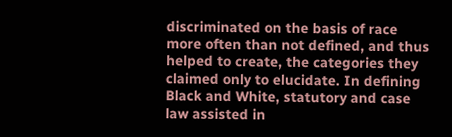discriminated on the basis of race more often than not defined, and thus helped to create, the categories they claimed only to elucidate. In defining Black and White, statutory and case law assisted in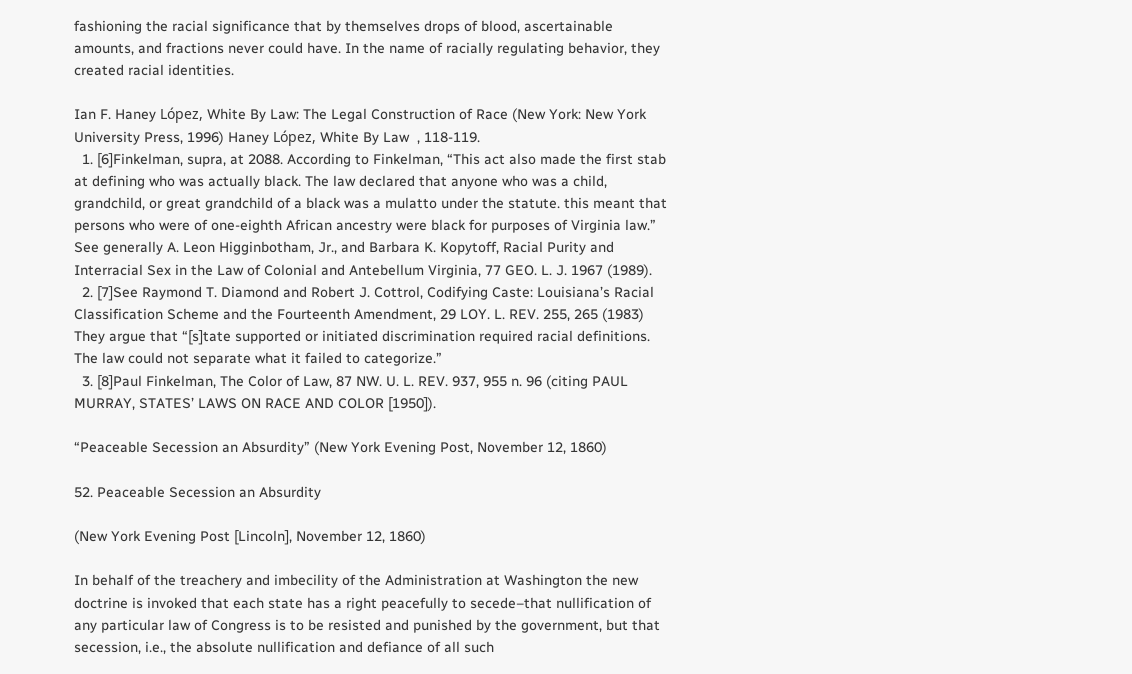fashioning the racial significance that by themselves drops of blood, ascertainable amounts, and fractions never could have. In the name of racially regulating behavior, they created racial identities.

Ian F. Haney López, White By Law: The Legal Construction of Race (New York: New York University Press, 1996) Haney López, White By Law  , 118-119.
  1. [6]Finkelman, supra, at 2088. According to Finkelman, “This act also made the first stab at defining who was actually black. The law declared that anyone who was a child, grandchild, or great grandchild of a black was a mulatto under the statute. this meant that persons who were of one-eighth African ancestry were black for purposes of Virginia law.” See generally A. Leon Higginbotham, Jr., and Barbara K. Kopytoff, Racial Purity and Interracial Sex in the Law of Colonial and Antebellum Virginia, 77 GEO. L. J. 1967 (1989).
  2. [7]See Raymond T. Diamond and Robert J. Cottrol, Codifying Caste: Louisiana’s Racial Classification Scheme and the Fourteenth Amendment, 29 LOY. L. REV. 255, 265 (1983) They argue that “[s]tate supported or initiated discrimination required racial definitions. The law could not separate what it failed to categorize.”
  3. [8]Paul Finkelman, The Color of Law, 87 NW. U. L. REV. 937, 955 n. 96 (citing PAUL MURRAY, STATES’ LAWS ON RACE AND COLOR [1950]).

“Peaceable Secession an Absurdity” (New York Evening Post, November 12, 1860)

52. Peaceable Secession an Absurdity

(New York Evening Post [Lincoln], November 12, 1860)

In behalf of the treachery and imbecility of the Administration at Washington the new doctrine is invoked that each state has a right peacefully to secede–that nullification of any particular law of Congress is to be resisted and punished by the government, but that secession, i.e., the absolute nullification and defiance of all such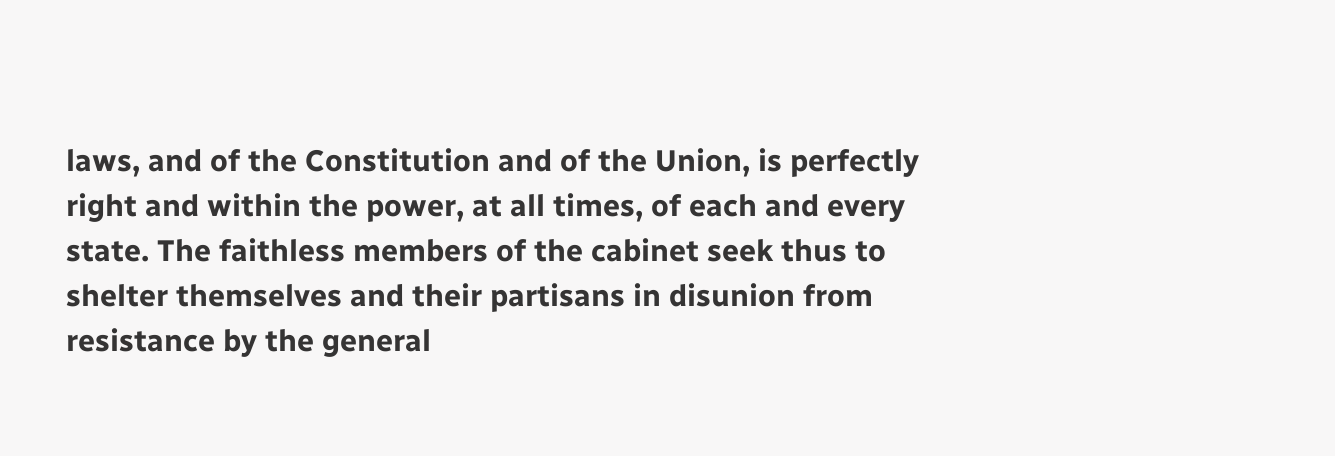laws, and of the Constitution and of the Union, is perfectly right and within the power, at all times, of each and every state. The faithless members of the cabinet seek thus to shelter themselves and their partisans in disunion from resistance by the general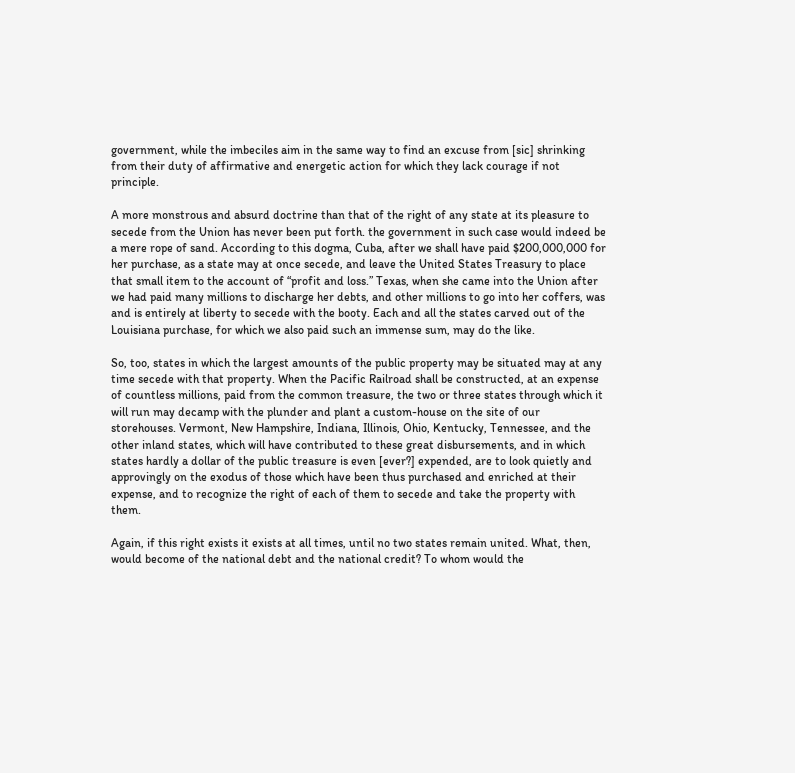government, while the imbeciles aim in the same way to find an excuse from [sic] shrinking from their duty of affirmative and energetic action for which they lack courage if not principle.

A more monstrous and absurd doctrine than that of the right of any state at its pleasure to secede from the Union has never been put forth. the government in such case would indeed be a mere rope of sand. According to this dogma, Cuba, after we shall have paid $200,000,000 for her purchase, as a state may at once secede, and leave the United States Treasury to place that small item to the account of “profit and loss.” Texas, when she came into the Union after we had paid many millions to discharge her debts, and other millions to go into her coffers, was and is entirely at liberty to secede with the booty. Each and all the states carved out of the Louisiana purchase, for which we also paid such an immense sum, may do the like.

So, too, states in which the largest amounts of the public property may be situated may at any time secede with that property. When the Pacific Railroad shall be constructed, at an expense of countless millions, paid from the common treasure, the two or three states through which it will run may decamp with the plunder and plant a custom-house on the site of our storehouses. Vermont, New Hampshire, Indiana, Illinois, Ohio, Kentucky, Tennessee, and the other inland states, which will have contributed to these great disbursements, and in which states hardly a dollar of the public treasure is even [ever?] expended, are to look quietly and approvingly on the exodus of those which have been thus purchased and enriched at their expense, and to recognize the right of each of them to secede and take the property with them.

Again, if this right exists it exists at all times, until no two states remain united. What, then, would become of the national debt and the national credit? To whom would the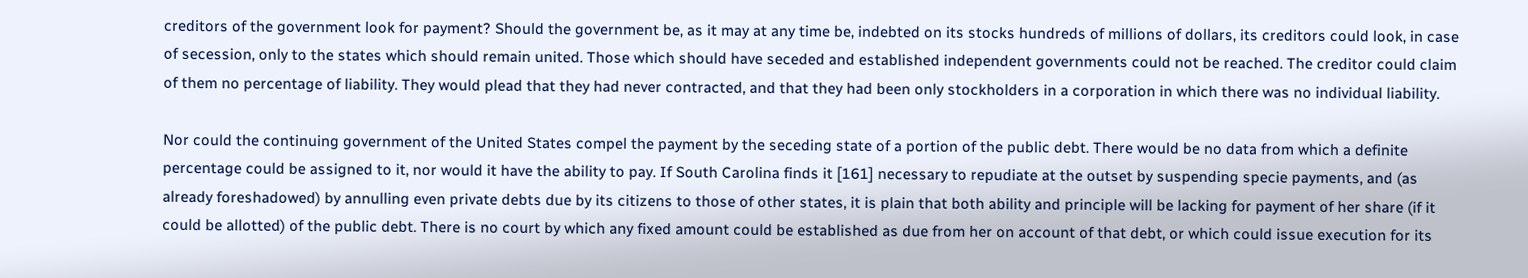creditors of the government look for payment? Should the government be, as it may at any time be, indebted on its stocks hundreds of millions of dollars, its creditors could look, in case of secession, only to the states which should remain united. Those which should have seceded and established independent governments could not be reached. The creditor could claim of them no percentage of liability. They would plead that they had never contracted, and that they had been only stockholders in a corporation in which there was no individual liability.

Nor could the continuing government of the United States compel the payment by the seceding state of a portion of the public debt. There would be no data from which a definite percentage could be assigned to it, nor would it have the ability to pay. If South Carolina finds it [161] necessary to repudiate at the outset by suspending specie payments, and (as already foreshadowed) by annulling even private debts due by its citizens to those of other states, it is plain that both ability and principle will be lacking for payment of her share (if it could be allotted) of the public debt. There is no court by which any fixed amount could be established as due from her on account of that debt, or which could issue execution for its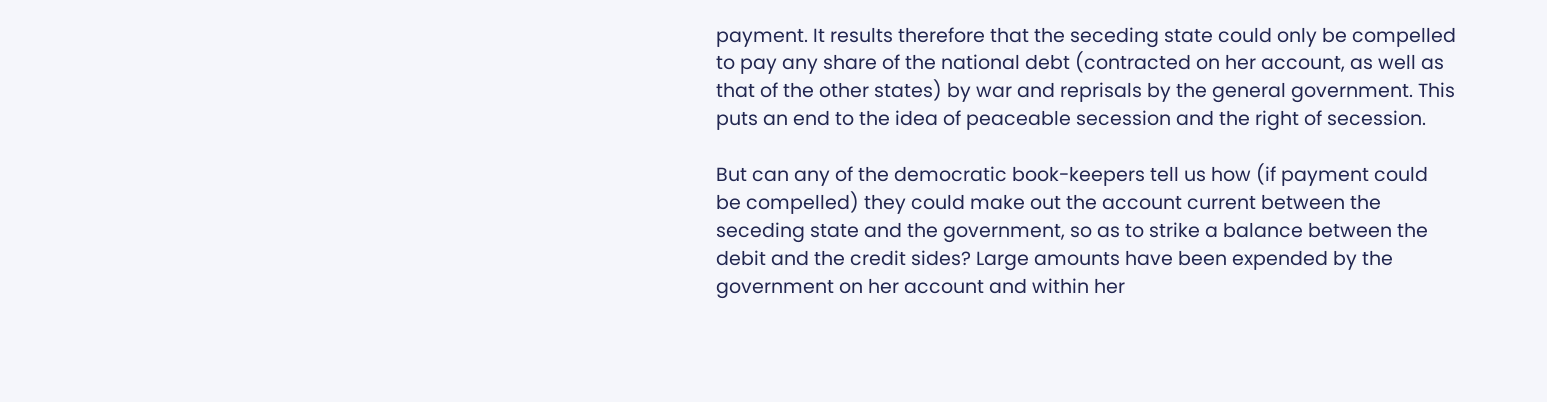payment. It results therefore that the seceding state could only be compelled to pay any share of the national debt (contracted on her account, as well as that of the other states) by war and reprisals by the general government. This puts an end to the idea of peaceable secession and the right of secession.

But can any of the democratic book-keepers tell us how (if payment could be compelled) they could make out the account current between the seceding state and the government, so as to strike a balance between the debit and the credit sides? Large amounts have been expended by the government on her account and within her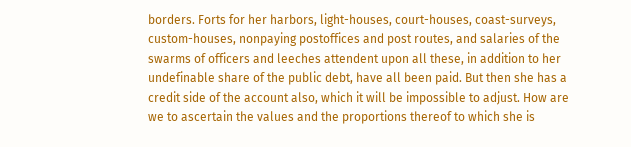borders. Forts for her harbors, light-houses, court-houses, coast-surveys, custom-houses, nonpaying postoffices and post routes, and salaries of the swarms of officers and leeches attendent upon all these, in addition to her undefinable share of the public debt, have all been paid. But then she has a credit side of the account also, which it will be impossible to adjust. How are we to ascertain the values and the proportions thereof to which she is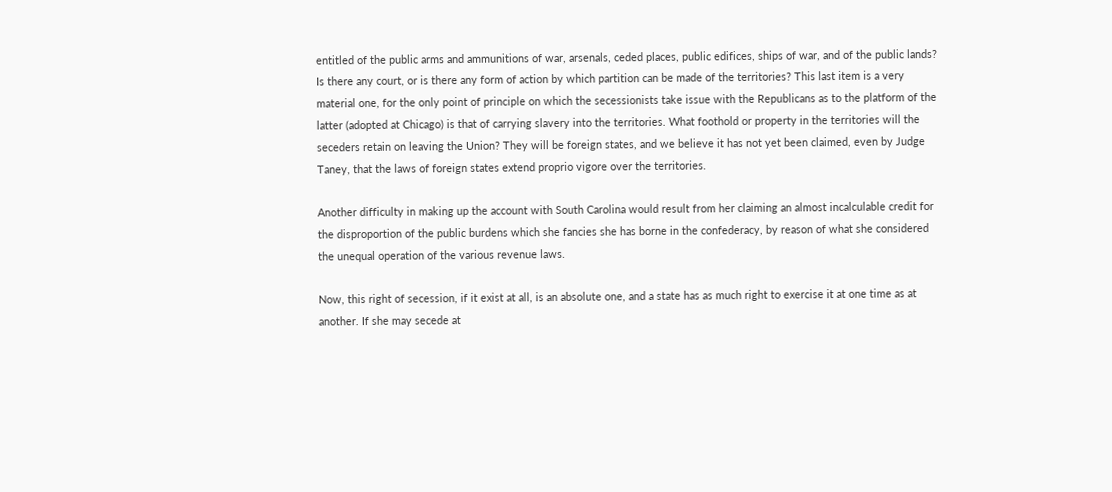entitled of the public arms and ammunitions of war, arsenals, ceded places, public edifices, ships of war, and of the public lands? Is there any court, or is there any form of action by which partition can be made of the territories? This last item is a very material one, for the only point of principle on which the secessionists take issue with the Republicans as to the platform of the latter (adopted at Chicago) is that of carrying slavery into the territories. What foothold or property in the territories will the seceders retain on leaving the Union? They will be foreign states, and we believe it has not yet been claimed, even by Judge Taney, that the laws of foreign states extend proprio vigore over the territories.

Another difficulty in making up the account with South Carolina would result from her claiming an almost incalculable credit for the disproportion of the public burdens which she fancies she has borne in the confederacy, by reason of what she considered the unequal operation of the various revenue laws.

Now, this right of secession, if it exist at all, is an absolute one, and a state has as much right to exercise it at one time as at another. If she may secede at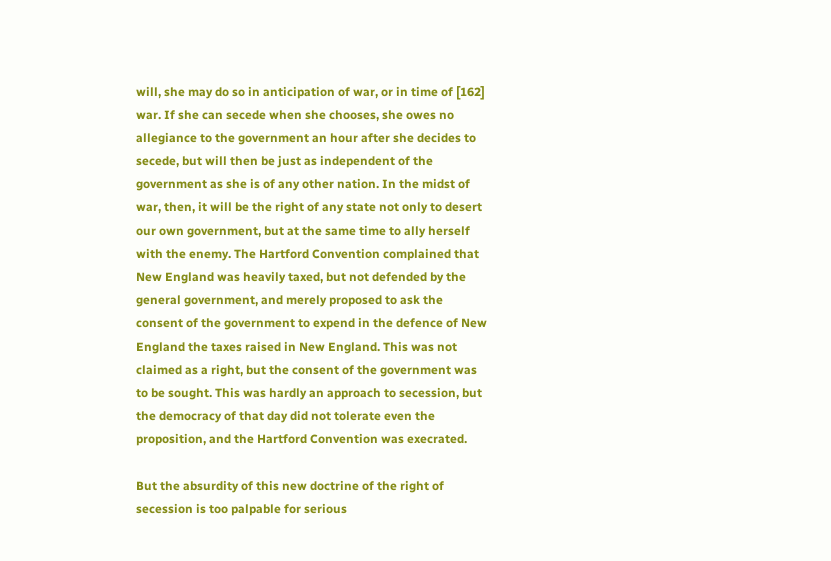will, she may do so in anticipation of war, or in time of [162] war. If she can secede when she chooses, she owes no allegiance to the government an hour after she decides to secede, but will then be just as independent of the government as she is of any other nation. In the midst of war, then, it will be the right of any state not only to desert our own government, but at the same time to ally herself with the enemy. The Hartford Convention complained that New England was heavily taxed, but not defended by the general government, and merely proposed to ask the consent of the government to expend in the defence of New England the taxes raised in New England. This was not claimed as a right, but the consent of the government was to be sought. This was hardly an approach to secession, but the democracy of that day did not tolerate even the proposition, and the Hartford Convention was execrated.

But the absurdity of this new doctrine of the right of secession is too palpable for serious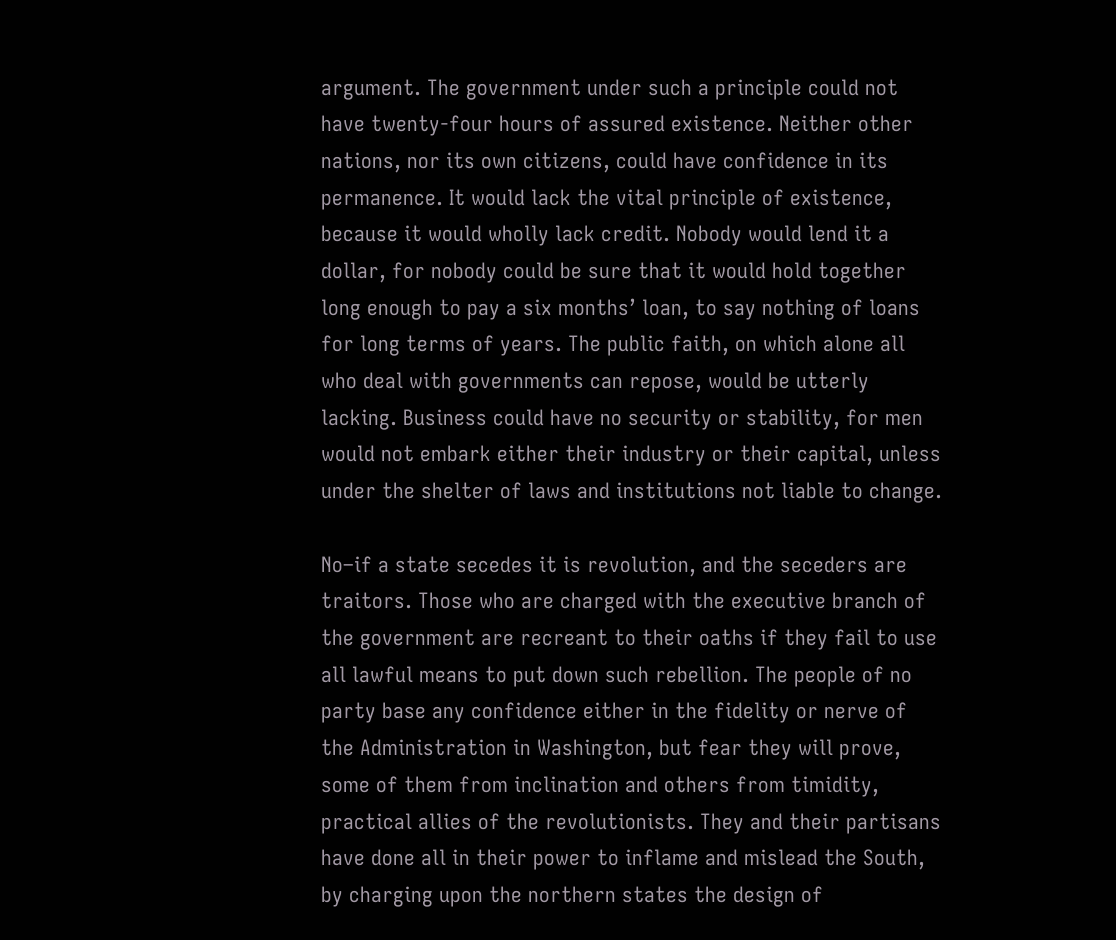argument. The government under such a principle could not have twenty-four hours of assured existence. Neither other nations, nor its own citizens, could have confidence in its permanence. It would lack the vital principle of existence, because it would wholly lack credit. Nobody would lend it a dollar, for nobody could be sure that it would hold together long enough to pay a six months’ loan, to say nothing of loans for long terms of years. The public faith, on which alone all who deal with governments can repose, would be utterly lacking. Business could have no security or stability, for men would not embark either their industry or their capital, unless under the shelter of laws and institutions not liable to change.

No–if a state secedes it is revolution, and the seceders are traitors. Those who are charged with the executive branch of the government are recreant to their oaths if they fail to use all lawful means to put down such rebellion. The people of no party base any confidence either in the fidelity or nerve of the Administration in Washington, but fear they will prove, some of them from inclination and others from timidity, practical allies of the revolutionists. They and their partisans have done all in their power to inflame and mislead the South, by charging upon the northern states the design of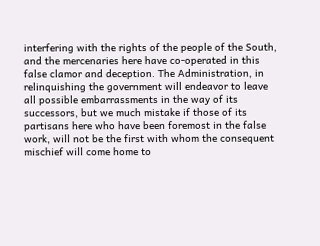interfering with the rights of the people of the South, and the mercenaries here have co-operated in this false clamor and deception. The Administration, in relinquishing the government will endeavor to leave all possible embarrassments in the way of its successors, but we much mistake if those of its partisans here who have been foremost in the false work, will not be the first with whom the consequent mischief will come home to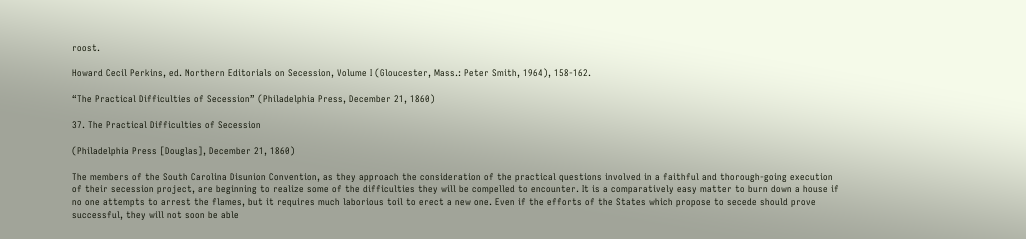roost.

Howard Cecil Perkins, ed. Northern Editorials on Secession, Volume I (Gloucester, Mass.: Peter Smith, 1964), 158-162.

“The Practical Difficulties of Secession” (Philadelphia Press, December 21, 1860)

37. The Practical Difficulties of Secession

(Philadelphia Press [Douglas], December 21, 1860)

The members of the South Carolina Disunion Convention, as they approach the consideration of the practical questions involved in a faithful and thorough-going execution of their secession project, are beginning to realize some of the difficulties they will be compelled to encounter. It is a comparatively easy matter to burn down a house if no one attempts to arrest the flames, but it requires much laborious toil to erect a new one. Even if the efforts of the States which propose to secede should prove successful, they will not soon be able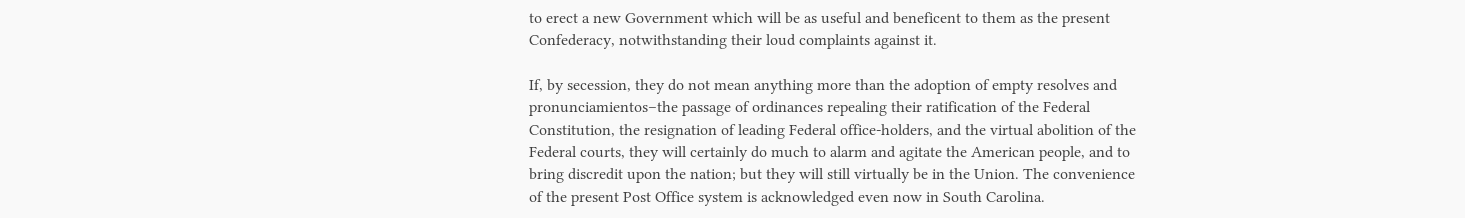to erect a new Government which will be as useful and beneficent to them as the present Confederacy, notwithstanding their loud complaints against it.

If, by secession, they do not mean anything more than the adoption of empty resolves and pronunciamientos–the passage of ordinances repealing their ratification of the Federal Constitution, the resignation of leading Federal office-holders, and the virtual abolition of the Federal courts, they will certainly do much to alarm and agitate the American people, and to bring discredit upon the nation; but they will still virtually be in the Union. The convenience of the present Post Office system is acknowledged even now in South Carolina.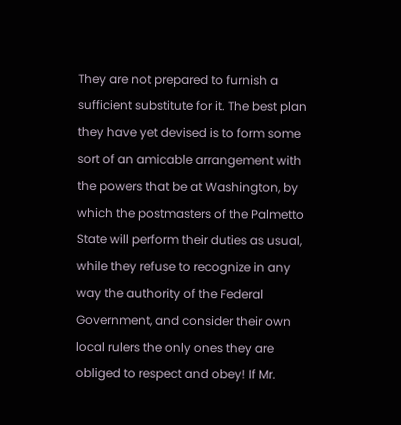They are not prepared to furnish a sufficient substitute for it. The best plan they have yet devised is to form some sort of an amicable arrangement with the powers that be at Washington, by which the postmasters of the Palmetto State will perform their duties as usual, while they refuse to recognize in any way the authority of the Federal Government, and consider their own local rulers the only ones they are obliged to respect and obey! If Mr.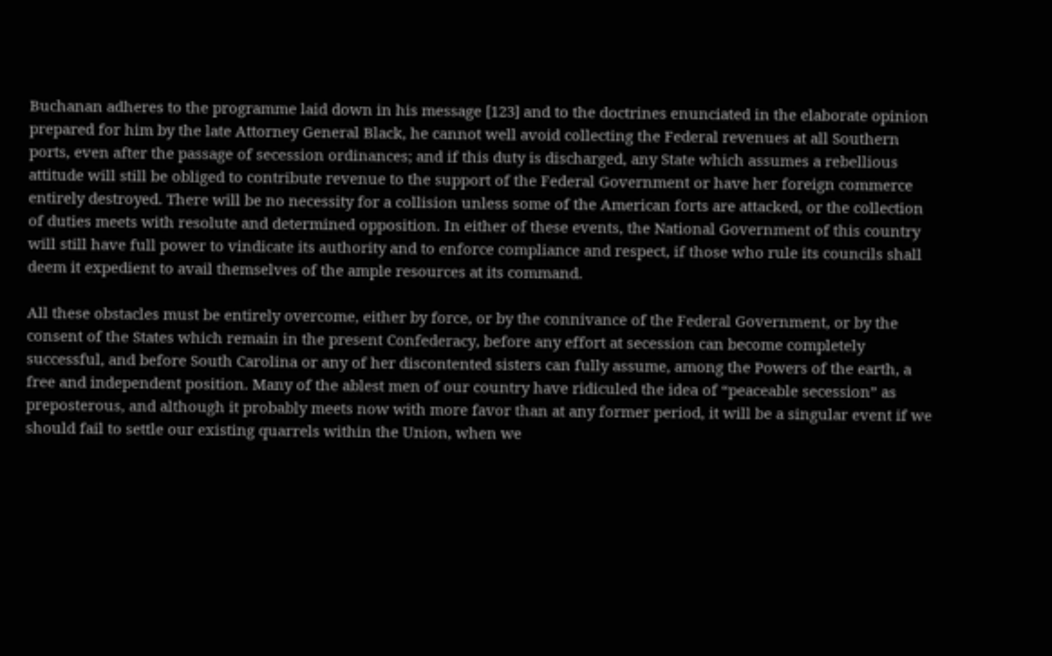Buchanan adheres to the programme laid down in his message [123] and to the doctrines enunciated in the elaborate opinion prepared for him by the late Attorney General Black, he cannot well avoid collecting the Federal revenues at all Southern ports, even after the passage of secession ordinances; and if this duty is discharged, any State which assumes a rebellious attitude will still be obliged to contribute revenue to the support of the Federal Government or have her foreign commerce entirely destroyed. There will be no necessity for a collision unless some of the American forts are attacked, or the collection of duties meets with resolute and determined opposition. In either of these events, the National Government of this country will still have full power to vindicate its authority and to enforce compliance and respect, if those who rule its councils shall deem it expedient to avail themselves of the ample resources at its command.

All these obstacles must be entirely overcome, either by force, or by the connivance of the Federal Government, or by the consent of the States which remain in the present Confederacy, before any effort at secession can become completely successful, and before South Carolina or any of her discontented sisters can fully assume, among the Powers of the earth, a free and independent position. Many of the ablest men of our country have ridiculed the idea of “peaceable secession” as preposterous, and although it probably meets now with more favor than at any former period, it will be a singular event if we should fail to settle our existing quarrels within the Union, when we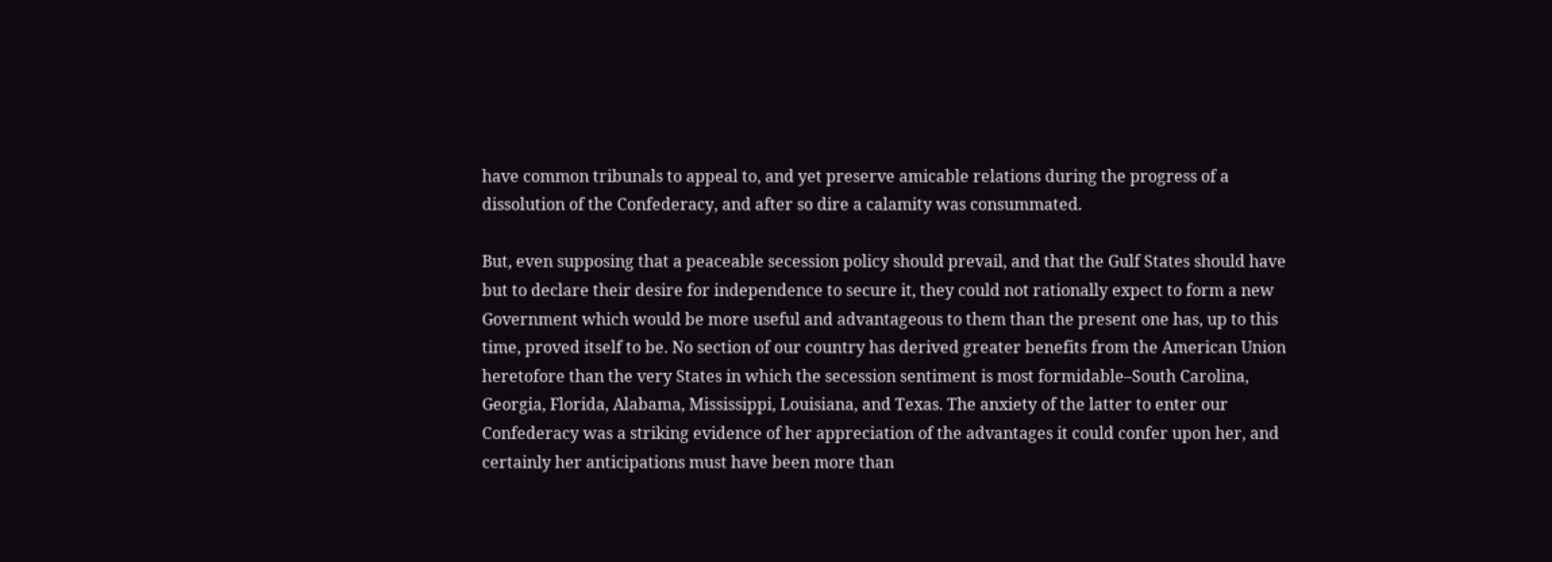have common tribunals to appeal to, and yet preserve amicable relations during the progress of a dissolution of the Confederacy, and after so dire a calamity was consummated.

But, even supposing that a peaceable secession policy should prevail, and that the Gulf States should have but to declare their desire for independence to secure it, they could not rationally expect to form a new Government which would be more useful and advantageous to them than the present one has, up to this time, proved itself to be. No section of our country has derived greater benefits from the American Union heretofore than the very States in which the secession sentiment is most formidable–South Carolina, Georgia, Florida, Alabama, Mississippi, Louisiana, and Texas. The anxiety of the latter to enter our Confederacy was a striking evidence of her appreciation of the advantages it could confer upon her, and certainly her anticipations must have been more than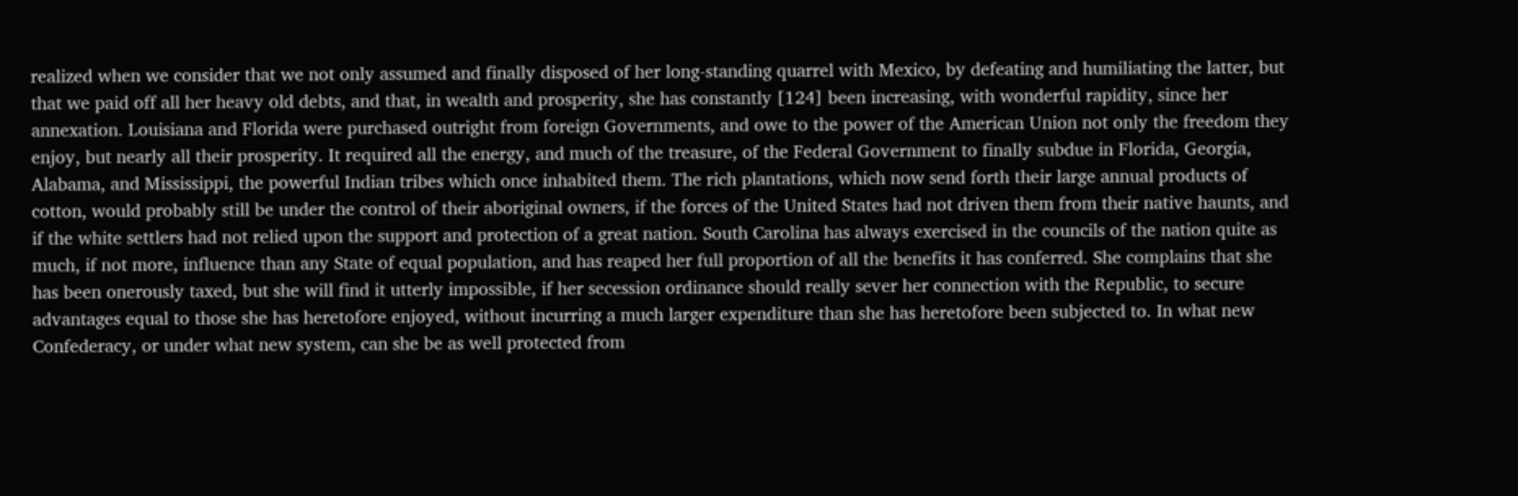realized when we consider that we not only assumed and finally disposed of her long-standing quarrel with Mexico, by defeating and humiliating the latter, but that we paid off all her heavy old debts, and that, in wealth and prosperity, she has constantly [124] been increasing, with wonderful rapidity, since her annexation. Louisiana and Florida were purchased outright from foreign Governments, and owe to the power of the American Union not only the freedom they enjoy, but nearly all their prosperity. It required all the energy, and much of the treasure, of the Federal Government to finally subdue in Florida, Georgia, Alabama, and Mississippi, the powerful Indian tribes which once inhabited them. The rich plantations, which now send forth their large annual products of cotton, would probably still be under the control of their aboriginal owners, if the forces of the United States had not driven them from their native haunts, and if the white settlers had not relied upon the support and protection of a great nation. South Carolina has always exercised in the councils of the nation quite as much, if not more, influence than any State of equal population, and has reaped her full proportion of all the benefits it has conferred. She complains that she has been onerously taxed, but she will find it utterly impossible, if her secession ordinance should really sever her connection with the Republic, to secure advantages equal to those she has heretofore enjoyed, without incurring a much larger expenditure than she has heretofore been subjected to. In what new Confederacy, or under what new system, can she be as well protected from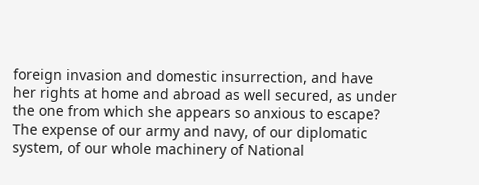foreign invasion and domestic insurrection, and have her rights at home and abroad as well secured, as under the one from which she appears so anxious to escape? The expense of our army and navy, of our diplomatic system, of our whole machinery of National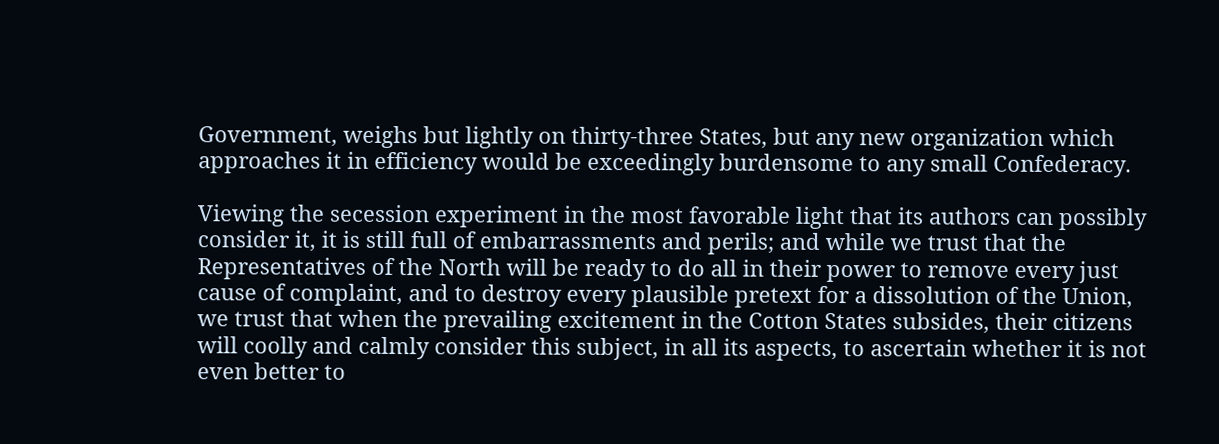Government, weighs but lightly on thirty-three States, but any new organization which approaches it in efficiency would be exceedingly burdensome to any small Confederacy.

Viewing the secession experiment in the most favorable light that its authors can possibly consider it, it is still full of embarrassments and perils; and while we trust that the Representatives of the North will be ready to do all in their power to remove every just cause of complaint, and to destroy every plausible pretext for a dissolution of the Union, we trust that when the prevailing excitement in the Cotton States subsides, their citizens will coolly and calmly consider this subject, in all its aspects, to ascertain whether it is not even better to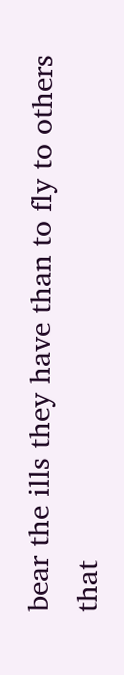bear the ills they have than to fly to others that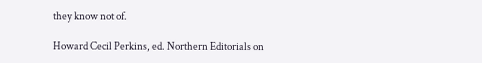they know not of.

Howard Cecil Perkins, ed. Northern Editorials on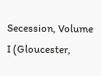Secession, Volume I (Gloucester,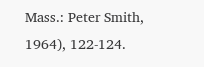Mass.: Peter Smith, 1964), 122-124.